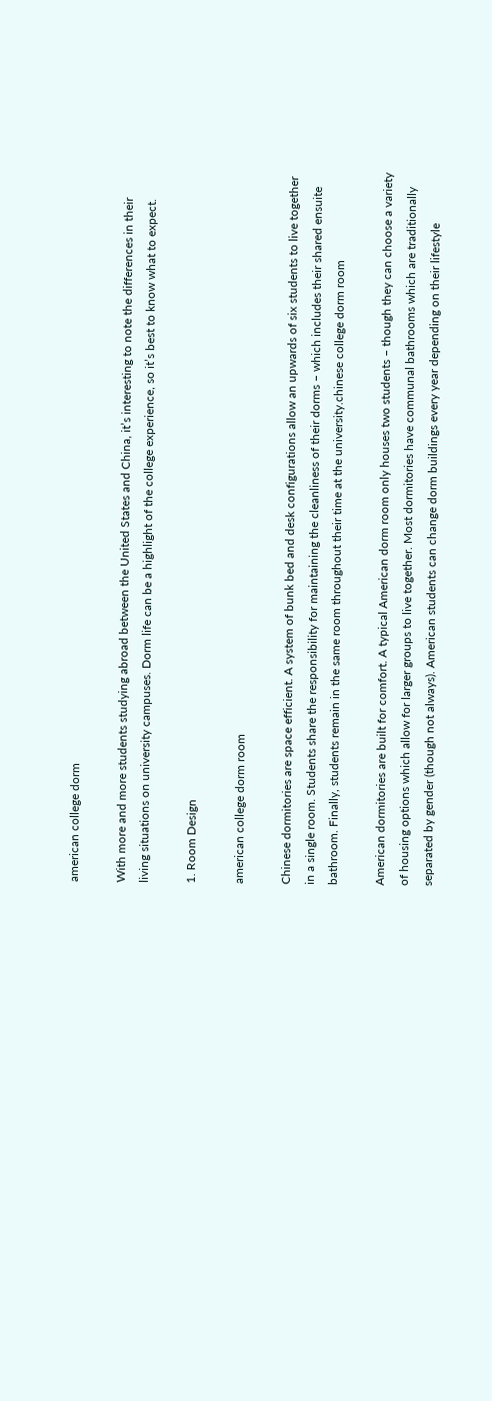american college dorm

With more and more students studying abroad between the United States and China, it’s interesting to note the differences in their living situations on university campuses. Dorm life can be a highlight of the college experience, so it’s best to know what to expect.

1. Room Design

american college dorm room

Chinese dormitories are space efficient. A system of bunk bed and desk configurations allow an upwards of six students to live together in a single room. Students share the responsibility for maintaining the cleanliness of their dorms – which includes their shared ensuite bathroom. Finally, students remain in the same room throughout their time at the university.chinese college dorm room

American dormitories are built for comfort. A typical American dorm room only houses two students – though they can choose a variety of housing options which allow for larger groups to live together. Most dormitories have communal bathrooms which are traditionally separated by gender (though not always). American students can change dorm buildings every year depending on their lifestyle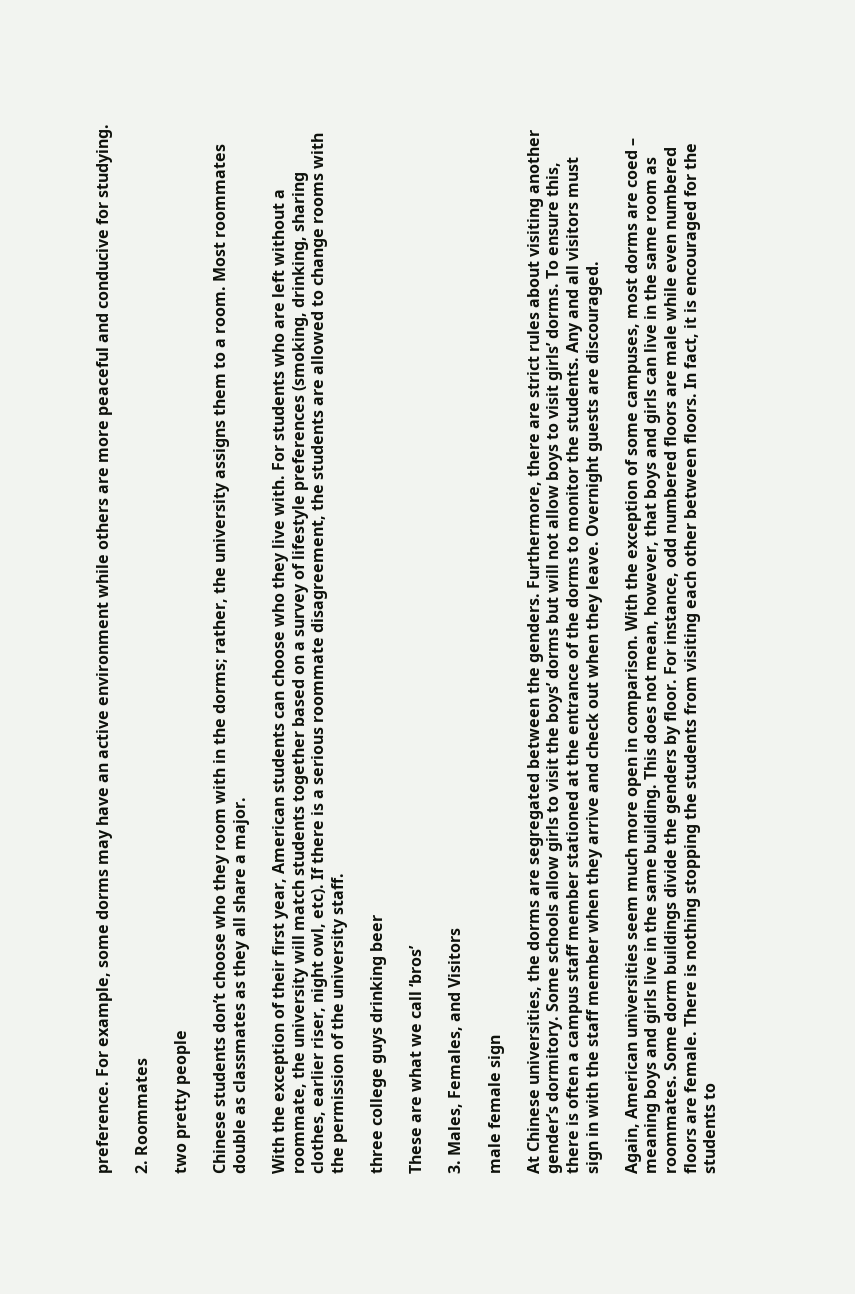preference. For example, some dorms may have an active environment while others are more peaceful and conducive for studying.

2. Roommates

two pretty people

Chinese students don’t choose who they room with in the dorms; rather, the university assigns them to a room. Most roommates double as classmates as they all share a major.

With the exception of their first year, American students can choose who they live with. For students who are left without a roommate, the university will match students together based on a survey of lifestyle preferences (smoking, drinking, sharing clothes, earlier riser, night owl, etc). If there is a serious roommate disagreement, the students are allowed to change rooms with the permission of the university staff.

three college guys drinking beer

These are what we call ‘bros’

3. Males, Females, and Visitors

male female sign

At Chinese universities, the dorms are segregated between the genders. Furthermore, there are strict rules about visiting another gender’s dormitory. Some schools allow girls to visit the boys’ dorms but will not allow boys to visit girls’ dorms. To ensure this, there is often a campus staff member stationed at the entrance of the dorms to monitor the students. Any and all visitors must sign in with the staff member when they arrive and check out when they leave. Overnight guests are discouraged.

Again, American universities seem much more open in comparison. With the exception of some campuses, most dorms are coed – meaning boys and girls live in the same building. This does not mean, however, that boys and girls can live in the same room as roommates. Some dorm buildings divide the genders by floor. For instance, odd numbered floors are male while even numbered floors are female. There is nothing stopping the students from visiting each other between floors. In fact, it is encouraged for the students to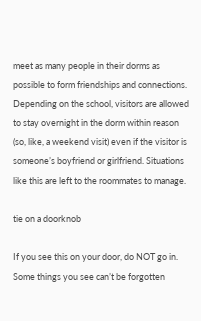meet as many people in their dorms as possible to form friendships and connections. Depending on the school, visitors are allowed to stay overnight in the dorm within reason (so, like, a weekend visit) even if the visitor is someone’s boyfriend or girlfriend. Situations like this are left to the roommates to manage.

tie on a doorknob

If you see this on your door, do NOT go in. Some things you see can’t be forgotten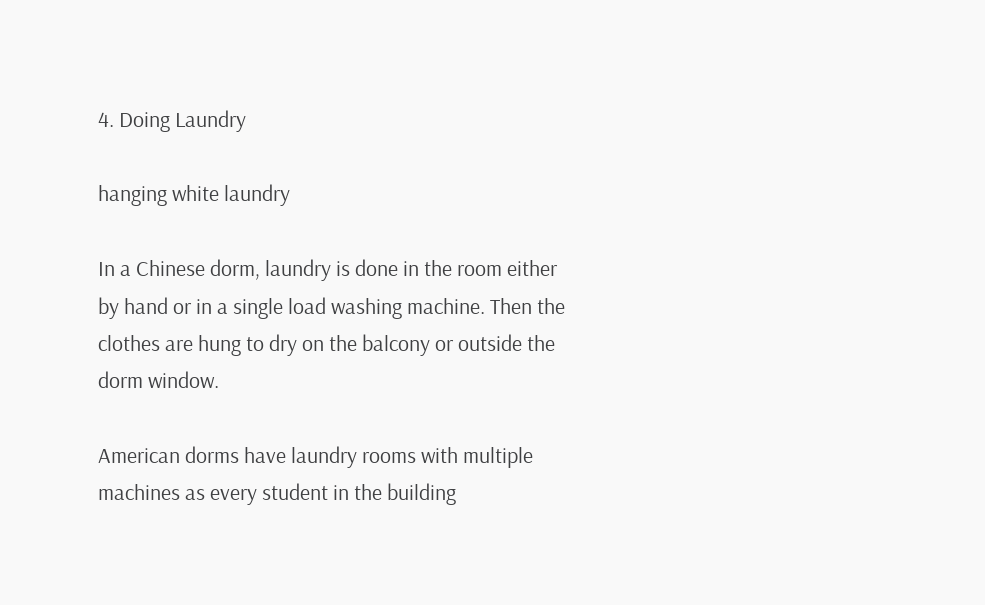4. Doing Laundry

hanging white laundry

In a Chinese dorm, laundry is done in the room either by hand or in a single load washing machine. Then the clothes are hung to dry on the balcony or outside the dorm window.

American dorms have laundry rooms with multiple machines as every student in the building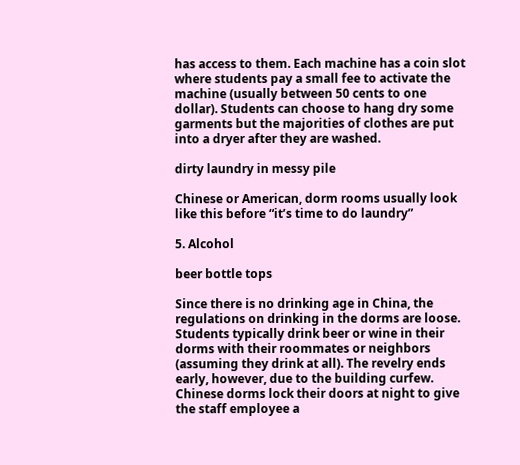has access to them. Each machine has a coin slot where students pay a small fee to activate the machine (usually between 50 cents to one dollar). Students can choose to hang dry some garments but the majorities of clothes are put into a dryer after they are washed.

dirty laundry in messy pile

Chinese or American, dorm rooms usually look like this before “it’s time to do laundry”

5. Alcohol

beer bottle tops

Since there is no drinking age in China, the regulations on drinking in the dorms are loose. Students typically drink beer or wine in their dorms with their roommates or neighbors (assuming they drink at all). The revelry ends early, however, due to the building curfew. Chinese dorms lock their doors at night to give the staff employee a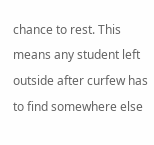chance to rest. This means any student left outside after curfew has to find somewhere else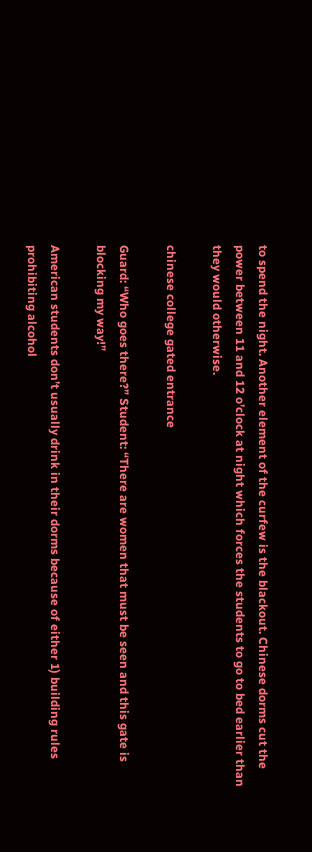to spend the night. Another element of the curfew is the blackout. Chinese dorms cut the power between 11 and 12 o’clock at night which forces the students to go to bed earlier than they would otherwise.

chinese college gated entrance

Guard: “Who goes there?” Student: “There are women that must be seen and this gate is blocking my way!”

American students don’t usually drink in their dorms because of either 1) building rules prohibiting alcohol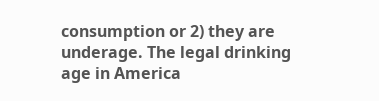consumption or 2) they are underage. The legal drinking age in America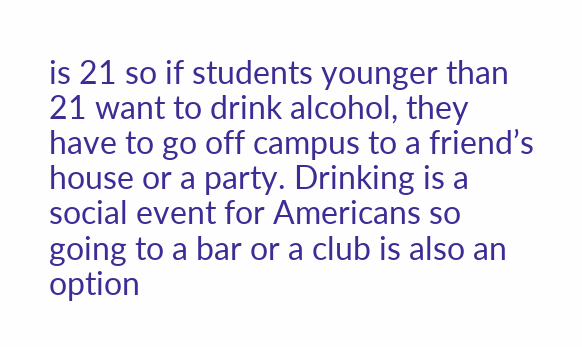is 21 so if students younger than 21 want to drink alcohol, they have to go off campus to a friend’s house or a party. Drinking is a social event for Americans so going to a bar or a club is also an option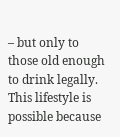– but only to those old enough to drink legally. This lifestyle is possible because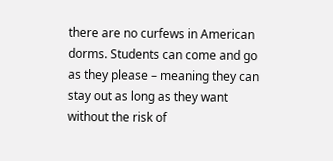there are no curfews in American dorms. Students can come and go as they please – meaning they can stay out as long as they want without the risk of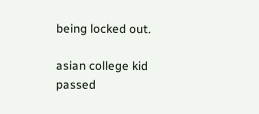being locked out.

asian college kid passed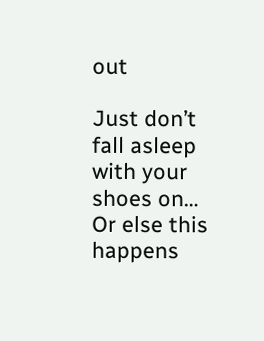out

Just don’t fall asleep with your shoes on… Or else this happens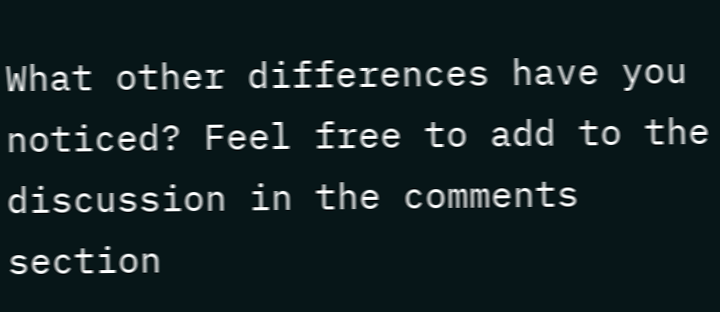What other differences have you noticed? Feel free to add to the discussion in the comments section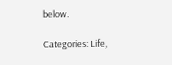below.

Categories: Life,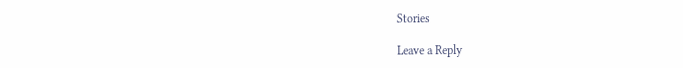Stories

Leave a Reply